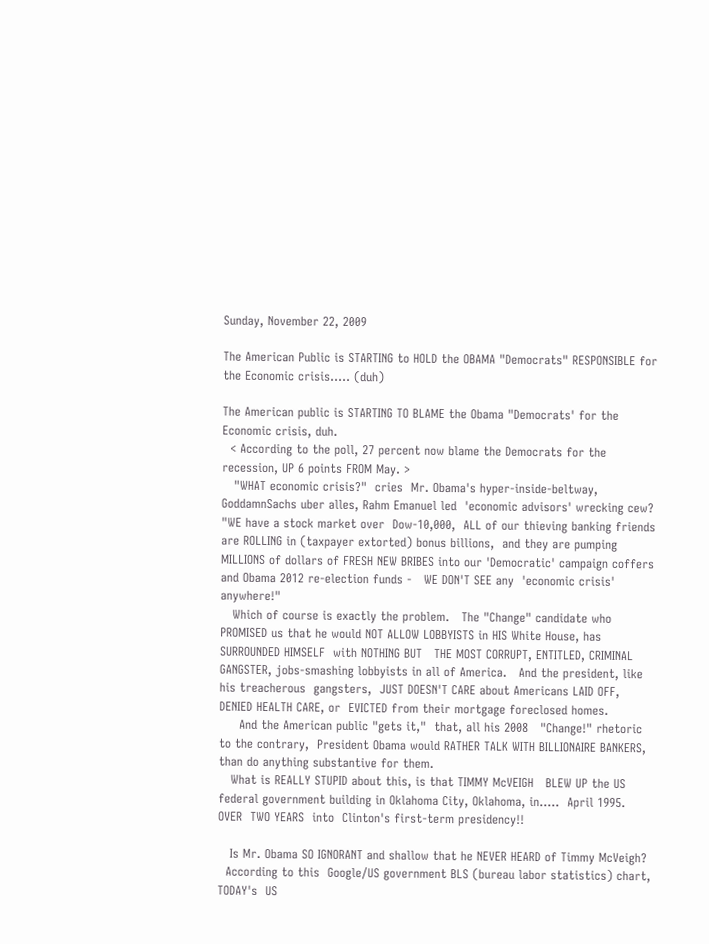Sunday, November 22, 2009

The American Public is STARTING to HOLD the OBAMA "Democrats" RESPONSIBLE for the Economic crisis..... (duh)

The American public is STARTING TO BLAME the Obama "Democrats' for the Economic crisis, duh.
  < According to the poll, 27 percent now blame the Democrats for the recession, UP 6 points FROM May. >
   "WHAT economic crisis?"  cries  Mr. Obama's hyper-inside-beltway, GoddamnSachs uber alles, Rahm Emanuel led  'economic advisors' wrecking cew?
"WE have a stock market over  Dow-10,000,  ALL of our thieving banking friends are ROLLING in (taxpayer extorted) bonus billions,  and they are pumping MILLIONS of dollars of FRESH NEW BRIBES into our 'Democratic' campaign coffers and Obama 2012 re-election funds -   WE DON'T SEE any  'economic crisis' anywhere!"
   Which of course is exactly the problem.   The "Change" candidate who PROMISED us that he would NOT ALLOW LOBBYISTS in HIS White House, has SURROUNDED HIMSELF  with NOTHING BUT   THE MOST CORRUPT, ENTITLED, CRIMINAL GANGSTER, jobs-smashing lobbyists in all of America.   And the president, like his treacherous  gangsters,  JUST DOESN'T CARE about Americans LAID OFF,  DENIED HEALTH CARE, or  EVICTED from their mortgage foreclosed homes.
     And the American public "gets it,"  that, all his 2008   "Change!" rhetoric to the contrary,  President Obama would RATHER TALK WITH BILLIONAIRE BANKERS, than do anything substantive for them.
   What is REALLY STUPID about this, is that TIMMY McVEIGH   BLEW UP the US federal government building in Oklahoma City, Oklahoma, in.....  April 1995.   OVER  TWO YEARS  into  Clinton's first-term presidency!!

   Is Mr. Obama SO IGNORANT and shallow that he NEVER HEARD of Timmy McVeigh?
  According to this  Google/US government BLS (bureau labor statistics) chart,  TODAY's  US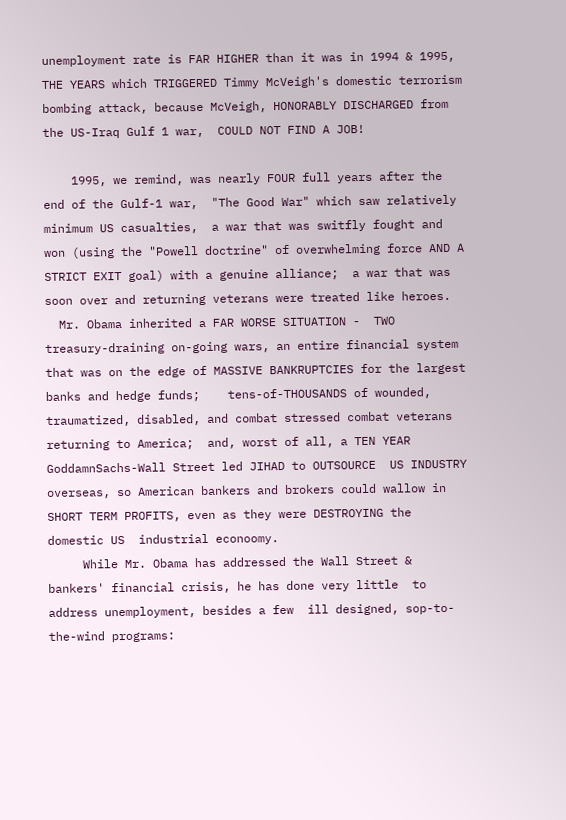unemployment rate is FAR HIGHER than it was in 1994 & 1995,   THE YEARS which TRIGGERED Timmy McVeigh's domestic terrorism bombing attack, because McVeigh, HONORABLY DISCHARGED from the US-Iraq Gulf 1 war,  COULD NOT FIND A JOB!

    1995, we remind, was nearly FOUR full years after the end of the Gulf-1 war,  "The Good War" which saw relatively minimum US casualties,  a war that was switfly fought and won (using the "Powell doctrine" of overwhelming force AND A STRICT EXIT goal) with a genuine alliance;  a war that was soon over and returning veterans were treated like heroes.
  Mr. Obama inherited a FAR WORSE SITUATION -  TWO  treasury-draining on-going wars, an entire financial system that was on the edge of MASSIVE BANKRUPTCIES for the largest banks and hedge funds;    tens-of-THOUSANDS of wounded, traumatized, disabled, and combat stressed combat veterans returning to America;  and, worst of all, a TEN YEAR GoddamnSachs-Wall Street led JIHAD to OUTSOURCE  US INDUSTRY overseas, so American bankers and brokers could wallow in SHORT TERM PROFITS, even as they were DESTROYING the domestic US  industrial econoomy.
     While Mr. Obama has addressed the Wall Street & bankers' financial crisis, he has done very little  to address unemployment, besides a few  ill designed, sop-to-the-wind programs: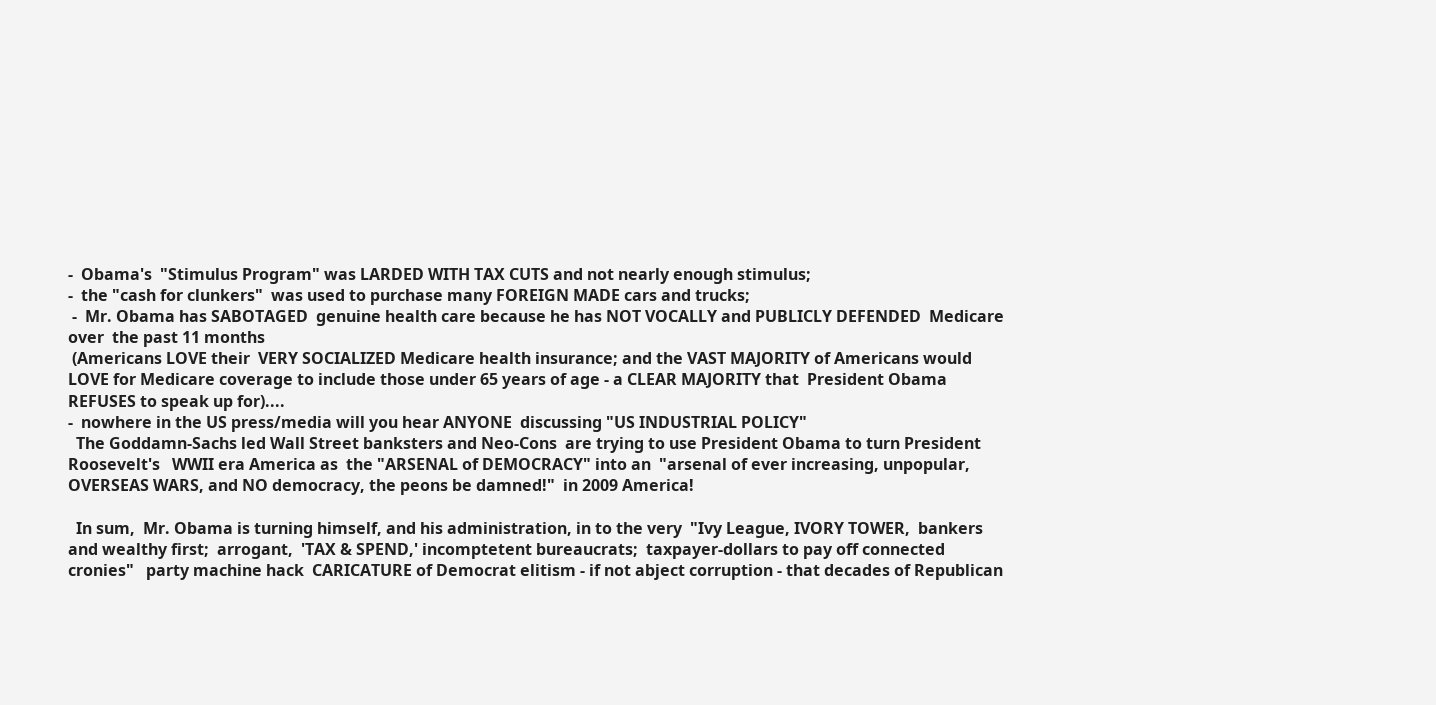-  Obama's  "Stimulus Program" was LARDED WITH TAX CUTS and not nearly enough stimulus;
-  the "cash for clunkers"  was used to purchase many FOREIGN MADE cars and trucks;
 -  Mr. Obama has SABOTAGED  genuine health care because he has NOT VOCALLY and PUBLICLY DEFENDED  Medicare over  the past 11 months
 (Americans LOVE their  VERY SOCIALIZED Medicare health insurance; and the VAST MAJORITY of Americans would LOVE for Medicare coverage to include those under 65 years of age - a CLEAR MAJORITY that  President Obama REFUSES to speak up for)....
-  nowhere in the US press/media will you hear ANYONE  discussing "US INDUSTRIAL POLICY"
  The Goddamn-Sachs led Wall Street banksters and Neo-Cons  are trying to use President Obama to turn President Roosevelt's   WWII era America as  the "ARSENAL of DEMOCRACY" into an  "arsenal of ever increasing, unpopular, OVERSEAS WARS, and NO democracy, the peons be damned!"  in 2009 America!

  In sum,  Mr. Obama is turning himself, and his administration, in to the very  "Ivy League, IVORY TOWER,  bankers and wealthy first;  arrogant,  'TAX & SPEND,' incomptetent bureaucrats;  taxpayer-dollars to pay off connected cronies"   party machine hack  CARICATURE of Democrat elitism - if not abject corruption - that decades of Republican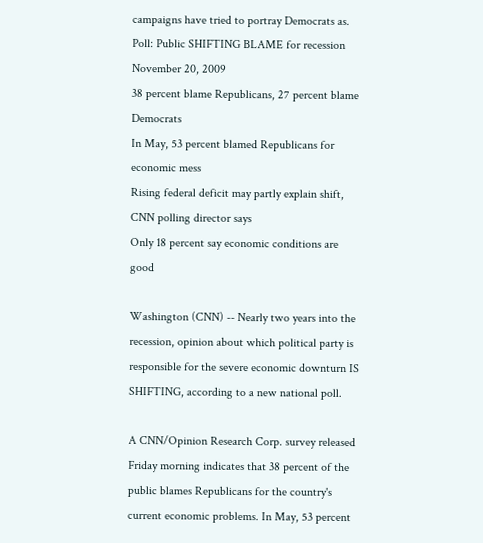campaigns have tried to portray Democrats as.
Poll: Public SHIFTING BLAME for recession November 20, 2009
38 percent blame Republicans, 27 percent blame Democrats
In May, 53 percent blamed Republicans for economic mess
Rising federal deficit may partly explain shift, CNN polling director says
Only 18 percent say economic conditions are good

Washington (CNN) -- Nearly two years into the recession, opinion about which political party is responsible for the severe economic downturn IS  SHIFTING, according to a new national poll.

A CNN/Opinion Research Corp. survey released Friday morning indicates that 38 percent of the public blames Republicans for the country's current economic problems. In May, 53 percent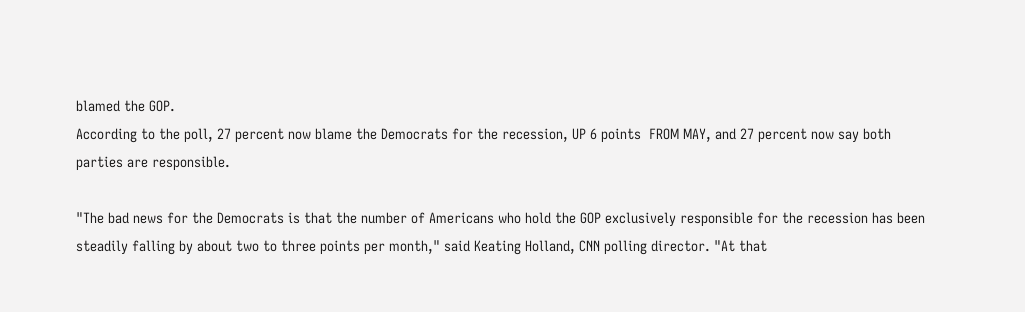blamed the GOP.
According to the poll, 27 percent now blame the Democrats for the recession, UP 6 points  FROM MAY, and 27 percent now say both parties are responsible.

"The bad news for the Democrats is that the number of Americans who hold the GOP exclusively responsible for the recession has been steadily falling by about two to three points per month," said Keating Holland, CNN polling director. "At that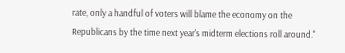rate, only a handful of voters will blame the economy on the Republicans by the time next year's midterm elections roll around."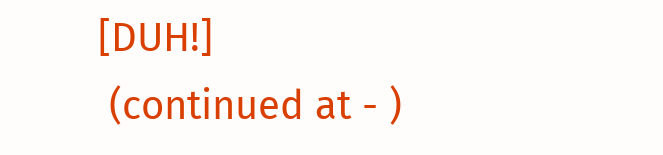[DUH!]
 (continued at - )